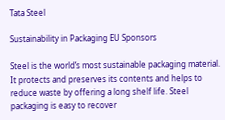Tata Steel

Sustainability in Packaging EU Sponsors

Steel is the world’s most sustainable packaging material. It protects and preserves its contents and helps to reduce waste by offering a long shelf life. Steel packaging is easy to recover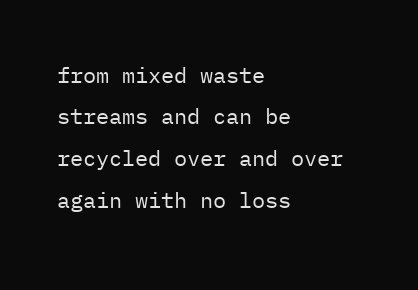from mixed waste streams and can be recycled over and over again with no loss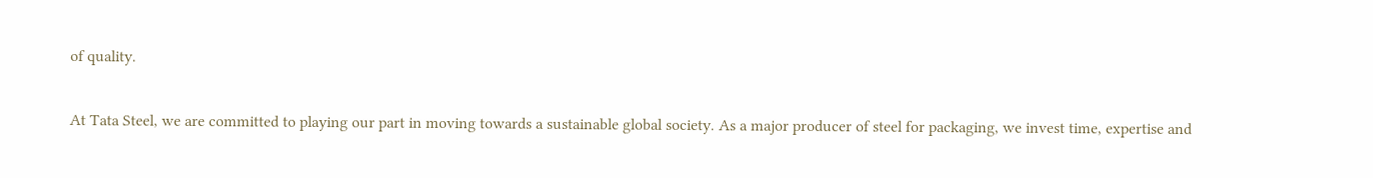of quality.

At Tata Steel, we are committed to playing our part in moving towards a sustainable global society. As a major producer of steel for packaging, we invest time, expertise and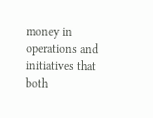money in operations and initiatives that both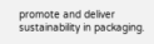promote and deliver sustainability in packaging.